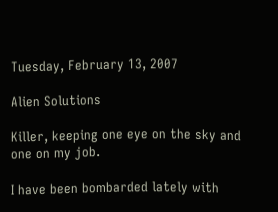Tuesday, February 13, 2007

Alien Solutions

Killer, keeping one eye on the sky and one on my job.

I have been bombarded lately with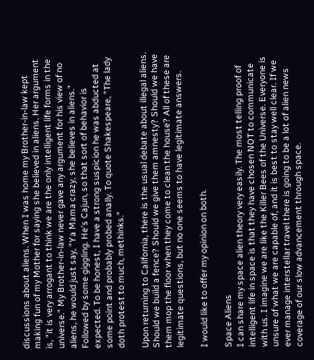discussions about aliens. When I was home my Brother-in-law kept making fun of my Mother for saying she believed in aliens. Her argument is, "it is very arrogant to think we are the only intelligent life forms in the universe." My Brother-in-law never gave any argument for his view of no aliens, he would just say, "Ya Mama crazy, she believes in aliens." Followed by some giggling. He's Cajun, so that sort of behavior is expected. To be honest, I have a strong suspicion he was abducted at some point and probably probed anally. To quote Shakespeare, "The lady doth protest to much, methinks."

Upon returning to California, there is the usual debate about illegal aliens. Should we build a fence? Should we give them amnesty? Should we have them mop the floor when they come to clean the house? All of these are legitimate questions, but no one seems to have legitimate answers.

I would like to offer my opinion on both.

Space Aliens
I can share my space alien theory very easily. The most telling proof of intelligent life in space is that they have chosen NOT to communicate with us. I imagine we are like the Killer Bees of the Universe. Everyone is unsure of what we are capable of, and it is best to stay well clear. If we ever manage interstellar travel there is going to be a lot of alien news coverage of our slow advancement through space.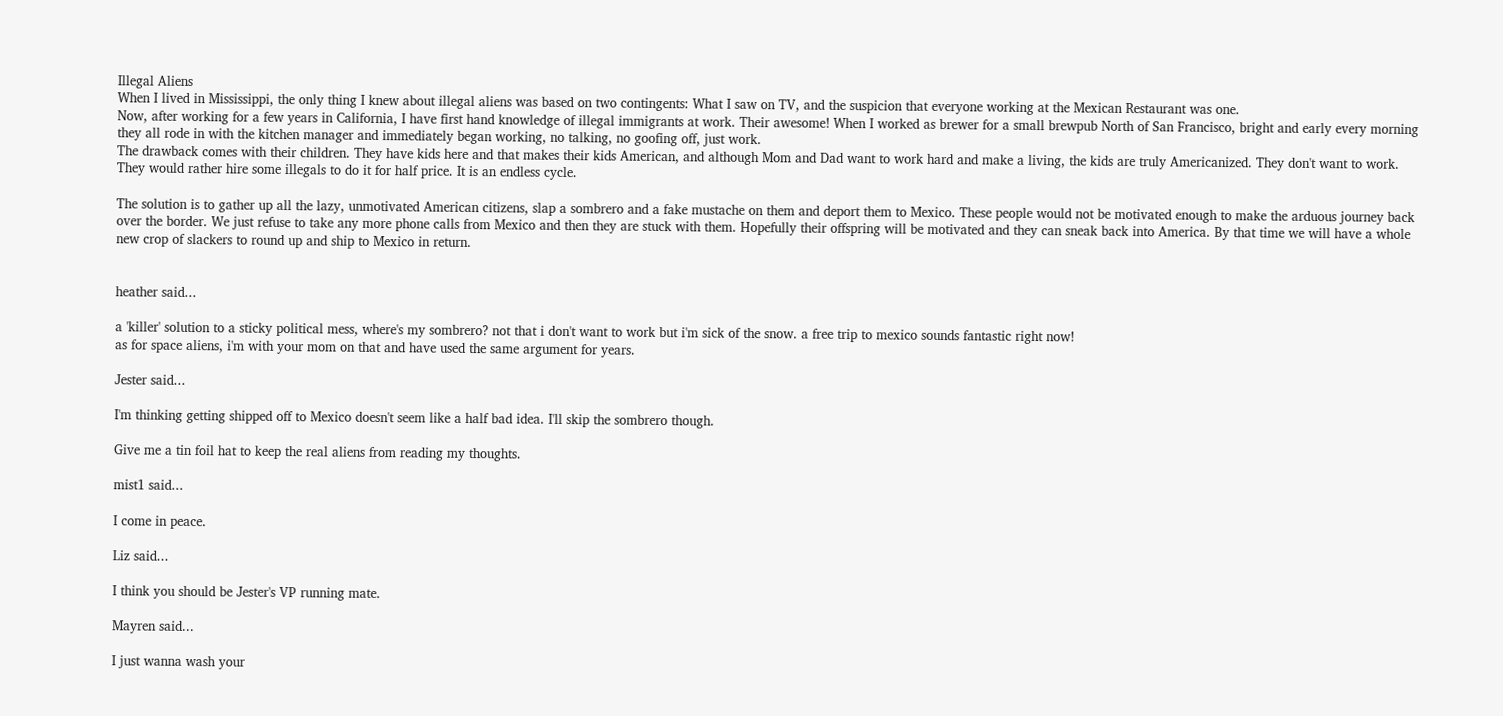Illegal Aliens
When I lived in Mississippi, the only thing I knew about illegal aliens was based on two contingents: What I saw on TV, and the suspicion that everyone working at the Mexican Restaurant was one.
Now, after working for a few years in California, I have first hand knowledge of illegal immigrants at work. Their awesome! When I worked as brewer for a small brewpub North of San Francisco, bright and early every morning they all rode in with the kitchen manager and immediately began working, no talking, no goofing off, just work.
The drawback comes with their children. They have kids here and that makes their kids American, and although Mom and Dad want to work hard and make a living, the kids are truly Americanized. They don't want to work. They would rather hire some illegals to do it for half price. It is an endless cycle.

The solution is to gather up all the lazy, unmotivated American citizens, slap a sombrero and a fake mustache on them and deport them to Mexico. These people would not be motivated enough to make the arduous journey back over the border. We just refuse to take any more phone calls from Mexico and then they are stuck with them. Hopefully their offspring will be motivated and they can sneak back into America. By that time we will have a whole new crop of slackers to round up and ship to Mexico in return.


heather said...

a 'killer' solution to a sticky political mess, where's my sombrero? not that i don't want to work but i'm sick of the snow. a free trip to mexico sounds fantastic right now!
as for space aliens, i'm with your mom on that and have used the same argument for years.

Jester said...

I'm thinking getting shipped off to Mexico doesn't seem like a half bad idea. I'll skip the sombrero though.

Give me a tin foil hat to keep the real aliens from reading my thoughts.

mist1 said...

I come in peace.

Liz said...

I think you should be Jester's VP running mate.

Mayren said...

I just wanna wash your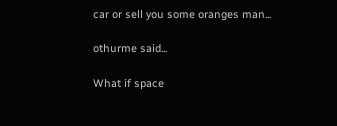car or sell you some oranges man...

othurme said...

What if space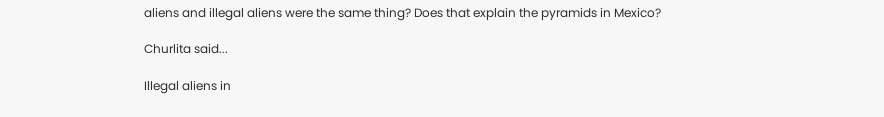aliens and illegal aliens were the same thing? Does that explain the pyramids in Mexico?

Churlita said...

Illegal aliens in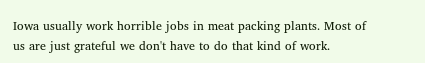Iowa usually work horrible jobs in meat packing plants. Most of us are just grateful we don't have to do that kind of work.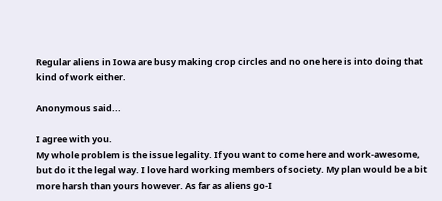Regular aliens in Iowa are busy making crop circles and no one here is into doing that kind of work either.

Anonymous said...

I agree with you.
My whole problem is the issue legality. If you want to come here and work-awesome, but do it the legal way. I love hard working members of society. My plan would be a bit more harsh than yours however. As far as aliens go-I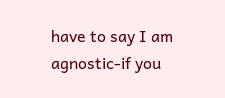have to say I am agnostic-if you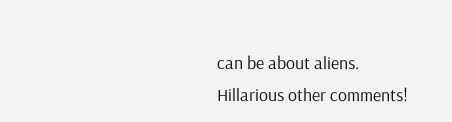can be about aliens.
Hillarious other comments!